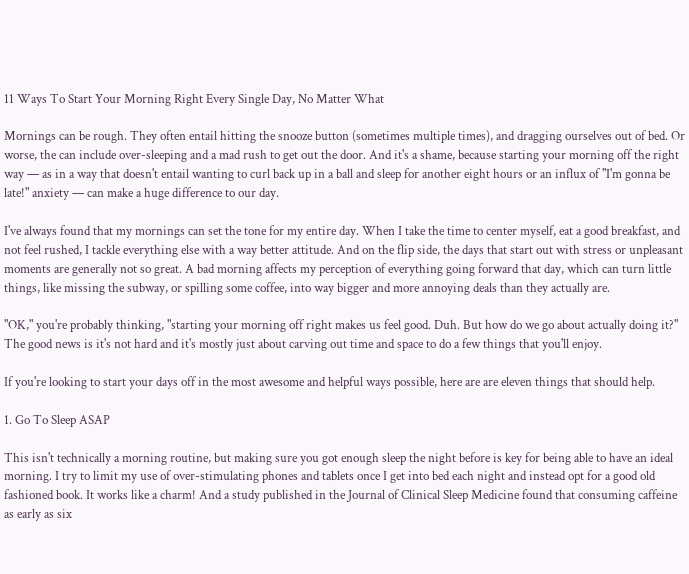11 Ways To Start Your Morning Right Every Single Day, No Matter What

Mornings can be rough. They often entail hitting the snooze button (sometimes multiple times), and dragging ourselves out of bed. Or worse, the can include over-sleeping and a mad rush to get out the door. And it's a shame, because starting your morning off the right way — as in a way that doesn't entail wanting to curl back up in a ball and sleep for another eight hours or an influx of "I'm gonna be late!" anxiety — can make a huge difference to our day.

I've always found that my mornings can set the tone for my entire day. When I take the time to center myself, eat a good breakfast, and not feel rushed, I tackle everything else with a way better attitude. And on the flip side, the days that start out with stress or unpleasant moments are generally not so great. A bad morning affects my perception of everything going forward that day, which can turn little things, like missing the subway, or spilling some coffee, into way bigger and more annoying deals than they actually are.

"OK," you're probably thinking, "starting your morning off right makes us feel good. Duh. But how do we go about actually doing it?" The good news is it's not hard and it's mostly just about carving out time and space to do a few things that you'll enjoy.

If you're looking to start your days off in the most awesome and helpful ways possible, here are are eleven things that should help.

1. Go To Sleep ASAP

This isn't technically a morning routine, but making sure you got enough sleep the night before is key for being able to have an ideal morning. I try to limit my use of over-stimulating phones and tablets once I get into bed each night and instead opt for a good old fashioned book. It works like a charm! And a study published in the Journal of Clinical Sleep Medicine found that consuming caffeine as early as six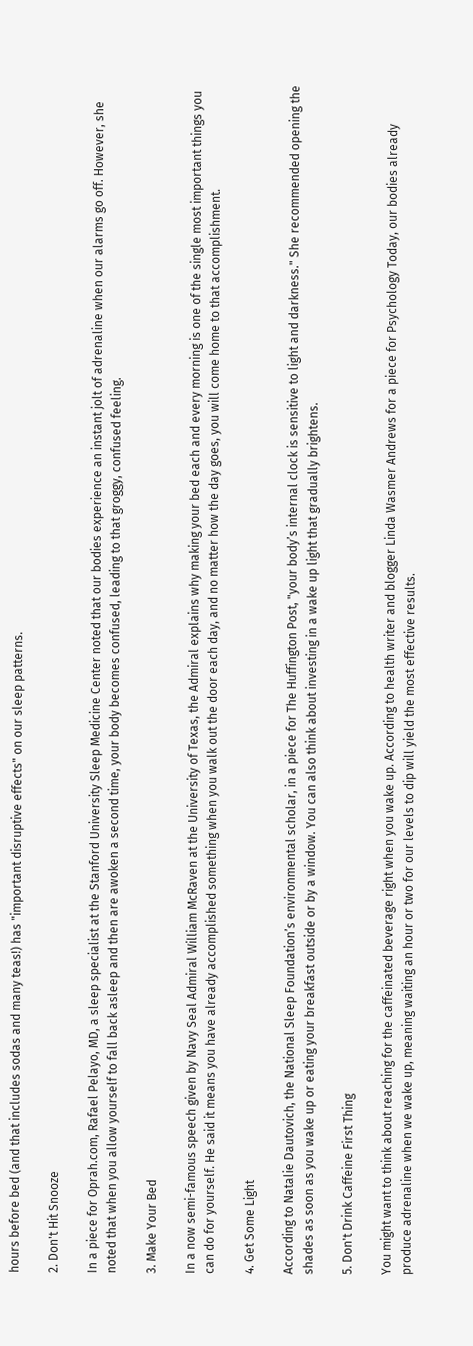hours before bed (and that includes sodas and many teas!) has "important disruptive effects" on our sleep patterns.

2. Don't Hit Snooze

In a piece for Oprah.com, Rafael Pelayo, MD, a sleep specialist at the Stanford University Sleep Medicine Center noted that our bodies experience an instant jolt of adrenaline when our alarms go off. However, she noted that when you allow yourself to fall back asleep and then are awoken a second time, your body becomes confused, leading to that groggy, confused feeling.

3. Make Your Bed

In a now semi-famous speech given by Navy Seal Admiral William McRaven at the University of Texas, the Admiral explains why making your bed each and every morning is one of the single most important things you can do for yourself. He said it means you have already accomplished something when you walk out the door each day, and no matter how the day goes, you will come home to that accomplishment.

4. Get Some Light

According to Natalie Dautovich, the National Sleep Foundation’s environmental scholar, in a piece for The Huffington Post, "your body’s internal clock is sensitive to light and darkness." She recommended opening the shades as soon as you wake up or eating your breakfast outside or by a window. You can also think about investing in a wake up light that gradually brightens.

5. Don't Drink Caffeine First Thing

You might want to think about reaching for the caffeinated beverage right when you wake up. According to health writer and blogger Linda Wasmer Andrews for a piece for Psychology Today, our bodies already produce adrenaline when we wake up, meaning waiting an hour or two for our levels to dip will yield the most effective results.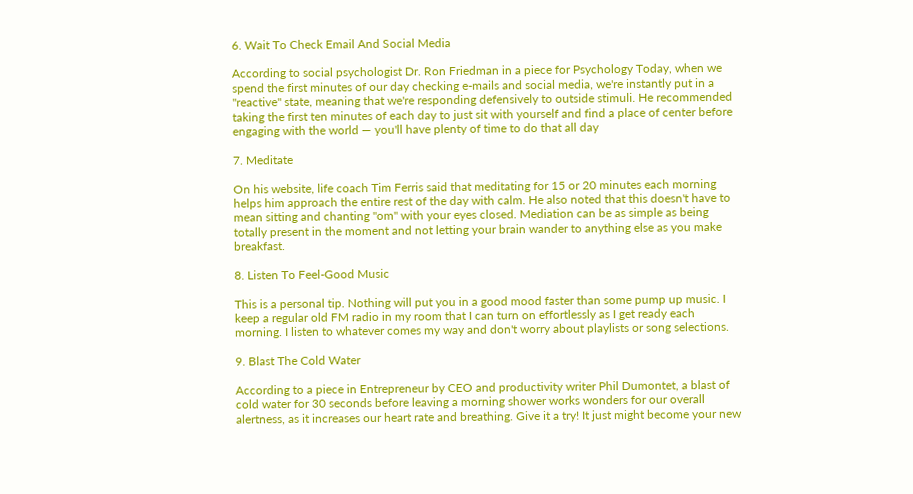6. Wait To Check Email And Social Media

According to social psychologist Dr. Ron Friedman in a piece for Psychology Today, when we spend the first minutes of our day checking e-mails and social media, we're instantly put in a "reactive" state, meaning that we're responding defensively to outside stimuli. He recommended taking the first ten minutes of each day to just sit with yourself and find a place of center before engaging with the world — you'll have plenty of time to do that all day

7. Meditate

On his website, life coach Tim Ferris said that meditating for 15 or 20 minutes each morning helps him approach the entire rest of the day with calm. He also noted that this doesn't have to mean sitting and chanting "om" with your eyes closed. Mediation can be as simple as being totally present in the moment and not letting your brain wander to anything else as you make breakfast.

8. Listen To Feel-Good Music

This is a personal tip. Nothing will put you in a good mood faster than some pump up music. I keep a regular old FM radio in my room that I can turn on effortlessly as I get ready each morning. I listen to whatever comes my way and don't worry about playlists or song selections.

9. Blast The Cold Water

According to a piece in Entrepreneur by CEO and productivity writer Phil Dumontet, a blast of cold water for 30 seconds before leaving a morning shower works wonders for our overall alertness, as it increases our heart rate and breathing. Give it a try! It just might become your new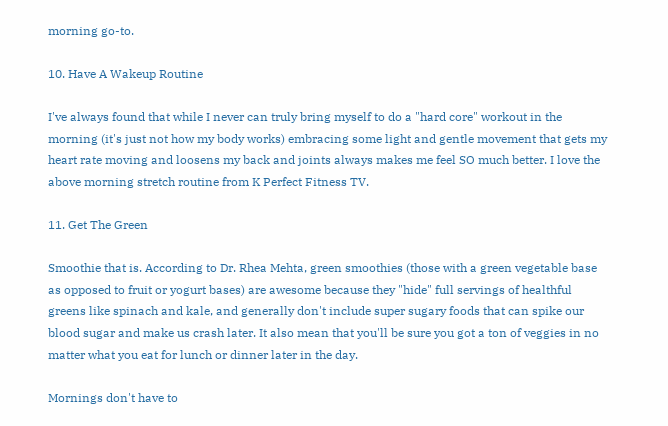morning go-to.

10. Have A Wakeup Routine

I've always found that while I never can truly bring myself to do a "hard core" workout in the morning (it's just not how my body works) embracing some light and gentle movement that gets my heart rate moving and loosens my back and joints always makes me feel SO much better. I love the above morning stretch routine from K Perfect Fitness TV.

11. Get The Green

Smoothie that is. According to Dr. Rhea Mehta, green smoothies (those with a green vegetable base as opposed to fruit or yogurt bases) are awesome because they "hide" full servings of healthful greens like spinach and kale, and generally don't include super sugary foods that can spike our blood sugar and make us crash later. It also mean that you'll be sure you got a ton of veggies in no matter what you eat for lunch or dinner later in the day.

Mornings don't have to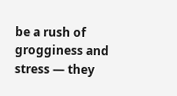be a rush of grogginess and stress — they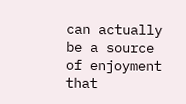can actually be a source of enjoyment that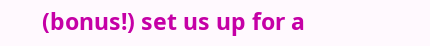(bonus!) set us up for a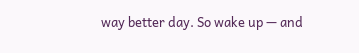way better day. So wake up — and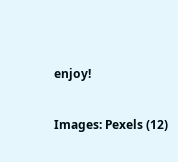enjoy!

Images: Pexels (12)